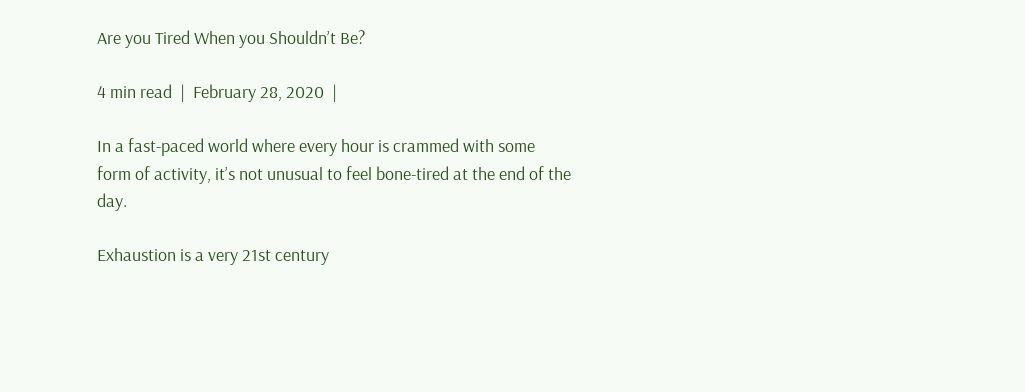Are you Tired When you Shouldn’t Be?

4 min read  |  February 28, 2020  |

In a fast-paced world where every hour is crammed with some form of activity, it’s not unusual to feel bone-tired at the end of the day.

Exhaustion is a very 21st century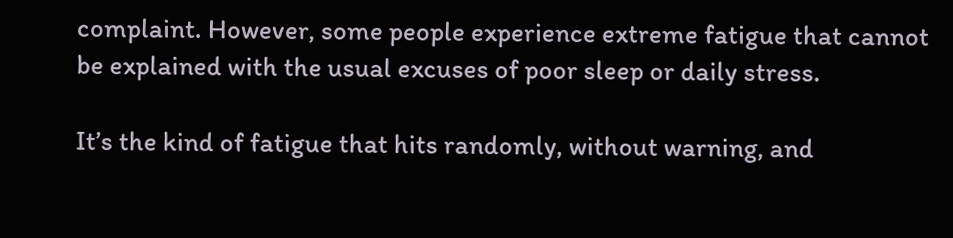complaint. However, some people experience extreme fatigue that cannot be explained with the usual excuses of poor sleep or daily stress.

It’s the kind of fatigue that hits randomly, without warning, and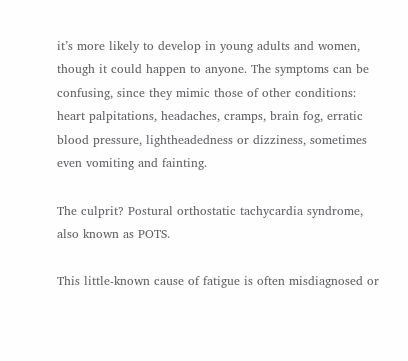it’s more likely to develop in young adults and women, though it could happen to anyone. The symptoms can be confusing, since they mimic those of other conditions: heart palpitations, headaches, cramps, brain fog, erratic blood pressure, lightheadedness or dizziness, sometimes even vomiting and fainting.

The culprit? Postural orthostatic tachycardia syndrome, also known as POTS.

This little-known cause of fatigue is often misdiagnosed or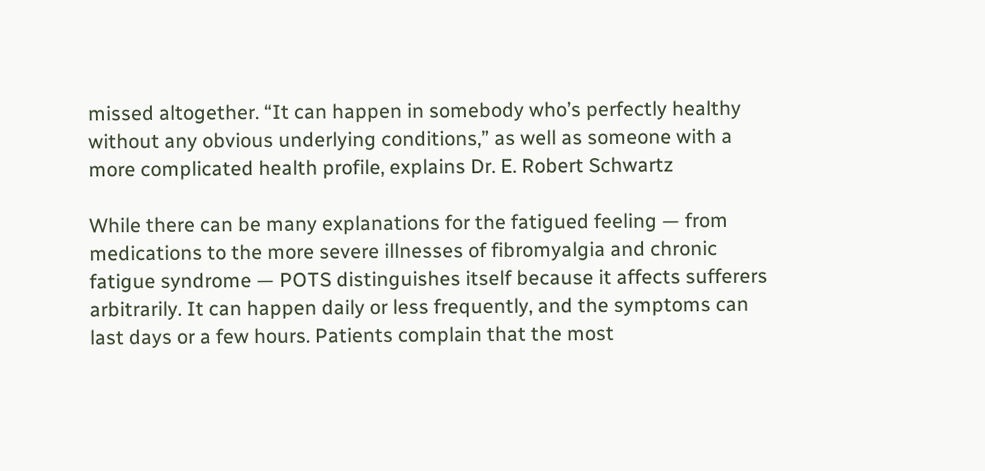missed altogether. “It can happen in somebody who’s perfectly healthy without any obvious underlying conditions,” as well as someone with a more complicated health profile, explains Dr. E. Robert Schwartz

While there can be many explanations for the fatigued feeling — from medications to the more severe illnesses of fibromyalgia and chronic fatigue syndrome — POTS distinguishes itself because it affects sufferers arbitrarily. It can happen daily or less frequently, and the symptoms can last days or a few hours. Patients complain that the most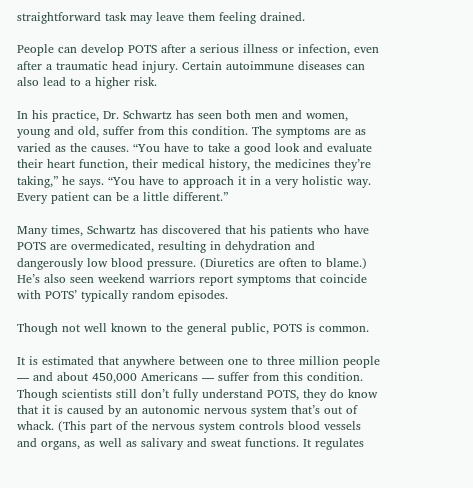straightforward task may leave them feeling drained.

People can develop POTS after a serious illness or infection, even after a traumatic head injury. Certain autoimmune diseases can also lead to a higher risk.

In his practice, Dr. Schwartz has seen both men and women, young and old, suffer from this condition. The symptoms are as varied as the causes. “You have to take a good look and evaluate their heart function, their medical history, the medicines they’re taking,” he says. “You have to approach it in a very holistic way. Every patient can be a little different.”

Many times, Schwartz has discovered that his patients who have POTS are overmedicated, resulting in dehydration and dangerously low blood pressure. (Diuretics are often to blame.) He’s also seen weekend warriors report symptoms that coincide with POTS’ typically random episodes.

Though not well known to the general public, POTS is common.

It is estimated that anywhere between one to three million people — and about 450,000 Americans — suffer from this condition. Though scientists still don’t fully understand POTS, they do know that it is caused by an autonomic nervous system that’s out of whack. (This part of the nervous system controls blood vessels and organs, as well as salivary and sweat functions. It regulates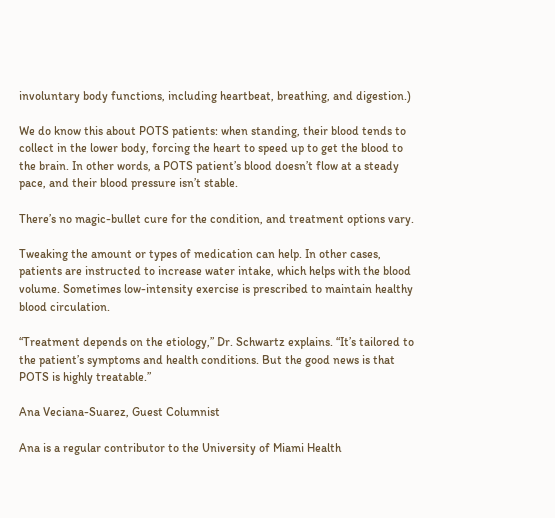involuntary body functions, including heartbeat, breathing, and digestion.)

We do know this about POTS patients: when standing, their blood tends to collect in the lower body, forcing the heart to speed up to get the blood to the brain. In other words, a POTS patient’s blood doesn’t flow at a steady pace, and their blood pressure isn’t stable.

There’s no magic-bullet cure for the condition, and treatment options vary.

Tweaking the amount or types of medication can help. In other cases, patients are instructed to increase water intake, which helps with the blood volume. Sometimes low-intensity exercise is prescribed to maintain healthy blood circulation.

“Treatment depends on the etiology,” Dr. Schwartz explains. “It’s tailored to the patient’s symptoms and health conditions. But the good news is that POTS is highly treatable.”

Ana Veciana-Suarez, Guest Columnist

Ana is a regular contributor to the University of Miami Health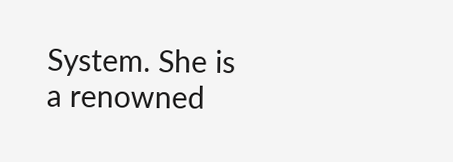System. She is a renowned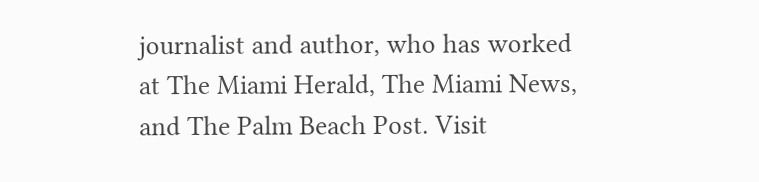journalist and author, who has worked at The Miami Herald, The Miami News, and The Palm Beach Post. Visit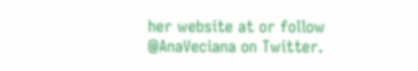her website at or follow @AnaVeciana on Twitter.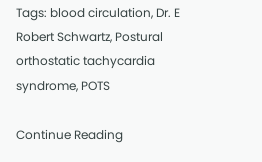Tags: blood circulation, Dr. E Robert Schwartz, Postural orthostatic tachycardia syndrome, POTS

Continue Reading